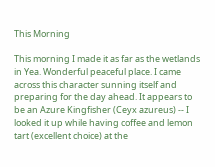This Morning

This morning I made it as far as the wetlands in Yea. Wonderful peaceful place. I came across this character sunning itself and preparing for the day ahead. It appears to be an Azure Kingfisher (Ceyx azureus) -- I looked it up while having coffee and lemon tart (excellent choice) at the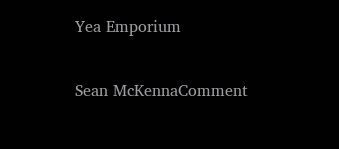Yea Emporium

Sean McKennaComment